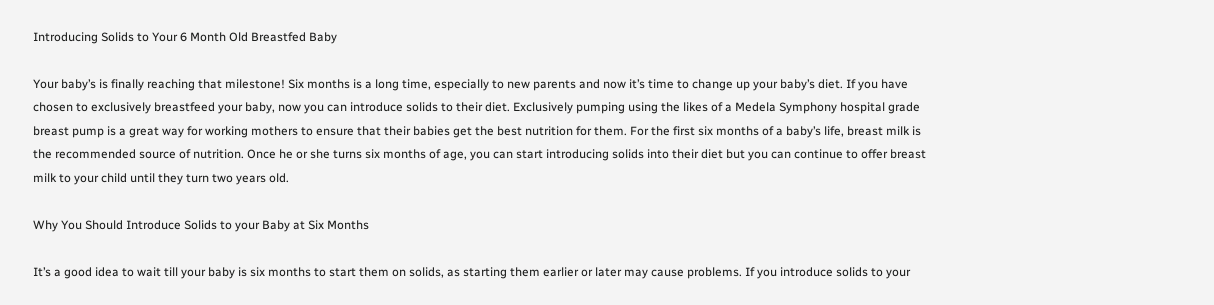Introducing Solids to Your 6 Month Old Breastfed Baby

Your baby’s is finally reaching that milestone! Six months is a long time, especially to new parents and now it’s time to change up your baby’s diet. If you have chosen to exclusively breastfeed your baby, now you can introduce solids to their diet. Exclusively pumping using the likes of a Medela Symphony hospital grade breast pump is a great way for working mothers to ensure that their babies get the best nutrition for them. For the first six months of a baby’s life, breast milk is the recommended source of nutrition. Once he or she turns six months of age, you can start introducing solids into their diet but you can continue to offer breast milk to your child until they turn two years old.

Why You Should Introduce Solids to your Baby at Six Months

It’s a good idea to wait till your baby is six months to start them on solids, as starting them earlier or later may cause problems. If you introduce solids to your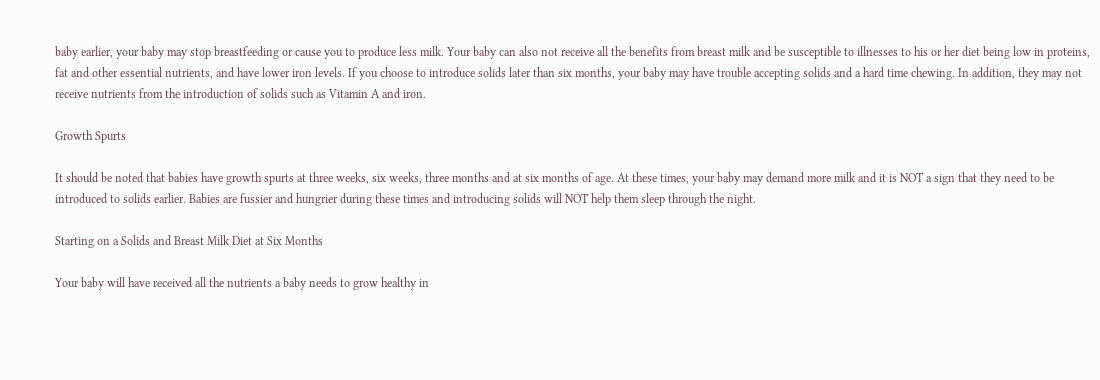baby earlier, your baby may stop breastfeeding or cause you to produce less milk. Your baby can also not receive all the benefits from breast milk and be susceptible to illnesses to his or her diet being low in proteins, fat and other essential nutrients, and have lower iron levels. If you choose to introduce solids later than six months, your baby may have trouble accepting solids and a hard time chewing. In addition, they may not receive nutrients from the introduction of solids such as Vitamin A and iron.

Growth Spurts

It should be noted that babies have growth spurts at three weeks, six weeks, three months and at six months of age. At these times, your baby may demand more milk and it is NOT a sign that they need to be introduced to solids earlier. Babies are fussier and hungrier during these times and introducing solids will NOT help them sleep through the night.

Starting on a Solids and Breast Milk Diet at Six Months

Your baby will have received all the nutrients a baby needs to grow healthy in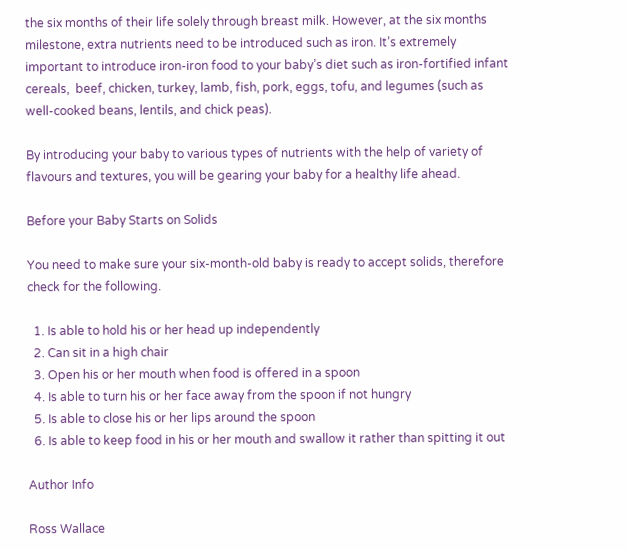the six months of their life solely through breast milk. However, at the six months milestone, extra nutrients need to be introduced such as iron. It’s extremely important to introduce iron-iron food to your baby’s diet such as iron-fortified infant cereals,  beef, chicken, turkey, lamb, fish, pork, eggs, tofu, and legumes (such as well-cooked beans, lentils, and chick peas).

By introducing your baby to various types of nutrients with the help of variety of flavours and textures, you will be gearing your baby for a healthy life ahead.

Before your Baby Starts on Solids

You need to make sure your six-month-old baby is ready to accept solids, therefore check for the following.

  1. Is able to hold his or her head up independently
  2. Can sit in a high chair
  3. Open his or her mouth when food is offered in a spoon
  4. Is able to turn his or her face away from the spoon if not hungry
  5. Is able to close his or her lips around the spoon
  6. Is able to keep food in his or her mouth and swallow it rather than spitting it out

Author Info

Ross Wallace